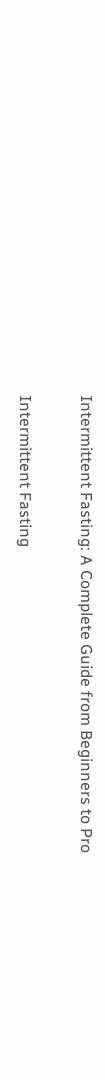Intermittent Fasting: A Complete Guide from Beginners to Pro

Intermittent Fasting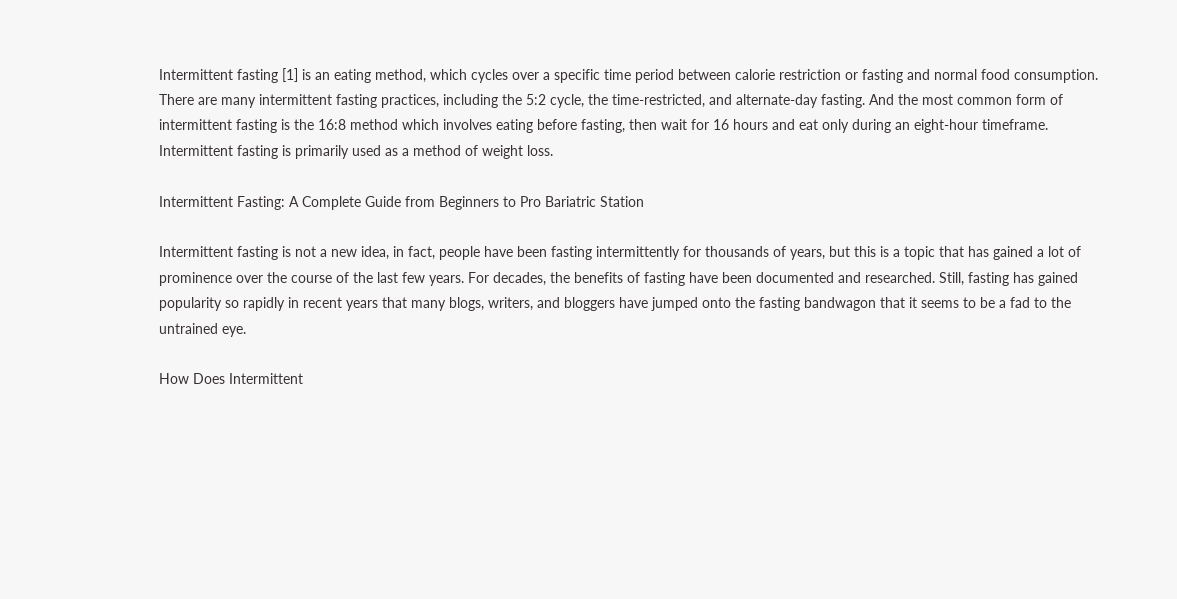Intermittent fasting [1] is an eating method, which cycles over a specific time period between calorie restriction or fasting and normal food consumption. There are many intermittent fasting practices, including the 5:2 cycle, the time-restricted, and alternate-day fasting. And the most common form of intermittent fasting is the 16:8 method which involves eating before fasting, then wait for 16 hours and eat only during an eight-hour timeframe. Intermittent fasting is primarily used as a method of weight loss.

Intermittent Fasting: A Complete Guide from Beginners to Pro Bariatric Station

Intermittent fasting is not a new idea, in fact, people have been fasting intermittently for thousands of years, but this is a topic that has gained a lot of prominence over the course of the last few years. For decades, the benefits of fasting have been documented and researched. Still, fasting has gained popularity so rapidly in recent years that many blogs, writers, and bloggers have jumped onto the fasting bandwagon that it seems to be a fad to the untrained eye.

How Does Intermittent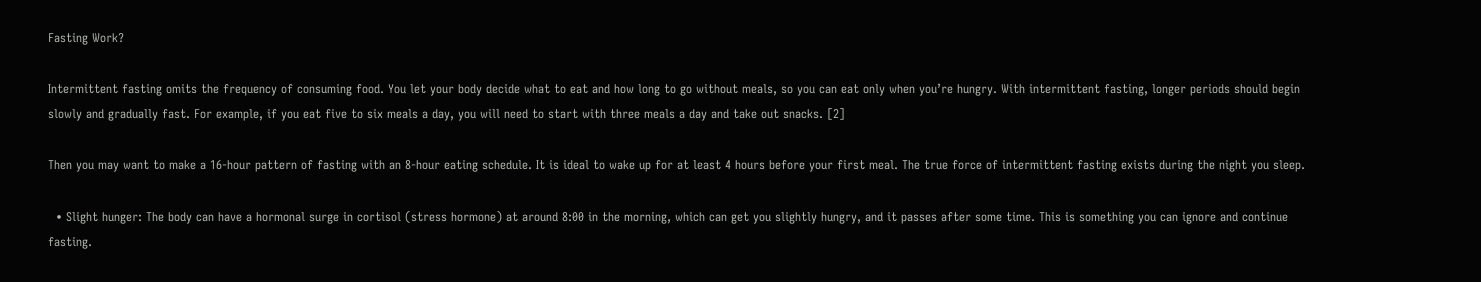Fasting Work?

Intermittent fasting omits the frequency of consuming food. You let your body decide what to eat and how long to go without meals, so you can eat only when you’re hungry. With intermittent fasting, longer periods should begin slowly and gradually fast. For example, if you eat five to six meals a day, you will need to start with three meals a day and take out snacks. [2]

Then you may want to make a 16-hour pattern of fasting with an 8-hour eating schedule. It is ideal to wake up for at least 4 hours before your first meal. The true force of intermittent fasting exists during the night you sleep.

  • Slight hunger: The body can have a hormonal surge in cortisol (stress hormone) at around 8:00 in the morning, which can get you slightly hungry, and it passes after some time. This is something you can ignore and continue fasting.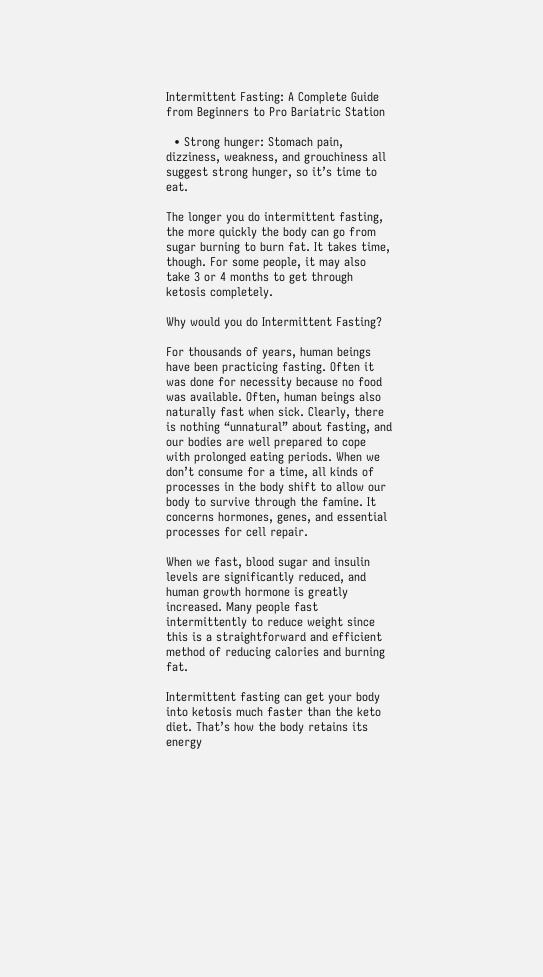Intermittent Fasting: A Complete Guide from Beginners to Pro Bariatric Station

  • Strong hunger: Stomach pain, dizziness, weakness, and grouchiness all suggest strong hunger, so it’s time to eat.

The longer you do intermittent fasting, the more quickly the body can go from sugar burning to burn fat. It takes time, though. For some people, it may also take 3 or 4 months to get through ketosis completely.

Why would you do Intermittent Fasting?

For thousands of years, human beings have been practicing fasting. Often it was done for necessity because no food was available. Often, human beings also naturally fast when sick. Clearly, there is nothing “unnatural” about fasting, and our bodies are well prepared to cope with prolonged eating periods. When we don’t consume for a time, all kinds of processes in the body shift to allow our body to survive through the famine. It concerns hormones, genes, and essential processes for cell repair.

When we fast, blood sugar and insulin levels are significantly reduced, and human growth hormone is greatly increased. Many people fast intermittently to reduce weight since this is a straightforward and efficient method of reducing calories and burning fat.

Intermittent fasting can get your body into ketosis much faster than the keto diet. That’s how the body retains its energy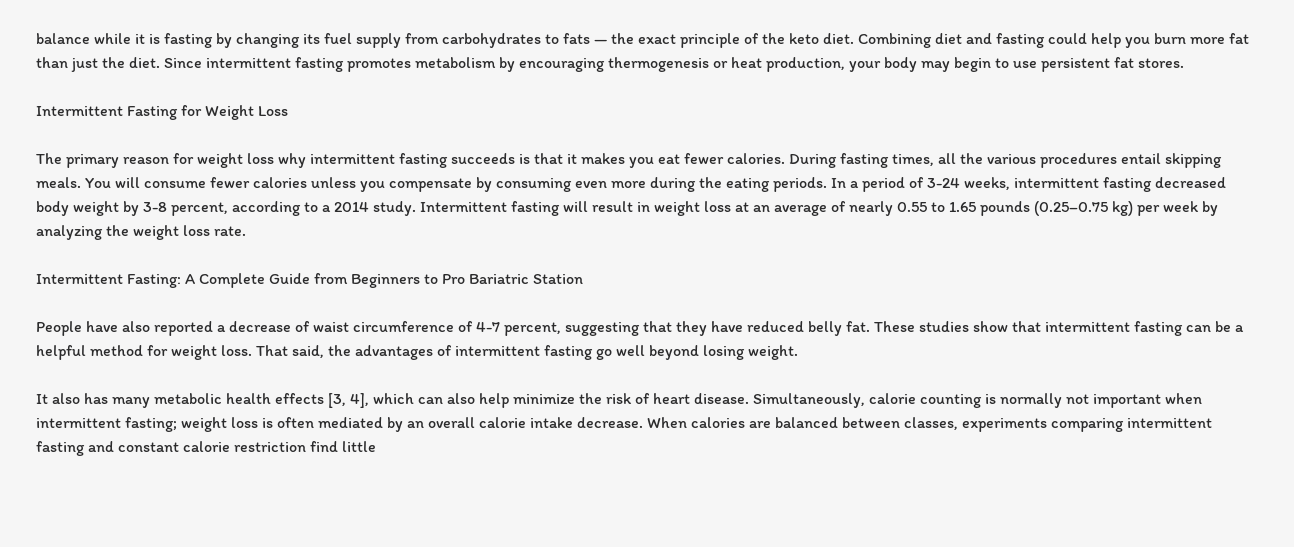balance while it is fasting by changing its fuel supply from carbohydrates to fats — the exact principle of the keto diet. Combining diet and fasting could help you burn more fat than just the diet. Since intermittent fasting promotes metabolism by encouraging thermogenesis or heat production, your body may begin to use persistent fat stores.

Intermittent Fasting for Weight Loss

The primary reason for weight loss why intermittent fasting succeeds is that it makes you eat fewer calories. During fasting times, all the various procedures entail skipping meals. You will consume fewer calories unless you compensate by consuming even more during the eating periods. In a period of 3-24 weeks, intermittent fasting decreased body weight by 3-8 percent, according to a 2014 study. Intermittent fasting will result in weight loss at an average of nearly 0.55 to 1.65 pounds (0.25–0.75 kg) per week by analyzing the weight loss rate.

Intermittent Fasting: A Complete Guide from Beginners to Pro Bariatric Station

People have also reported a decrease of waist circumference of 4-7 percent, suggesting that they have reduced belly fat. These studies show that intermittent fasting can be a helpful method for weight loss. That said, the advantages of intermittent fasting go well beyond losing weight.

It also has many metabolic health effects [3, 4], which can also help minimize the risk of heart disease. Simultaneously, calorie counting is normally not important when intermittent fasting; weight loss is often mediated by an overall calorie intake decrease. When calories are balanced between classes, experiments comparing intermittent fasting and constant calorie restriction find little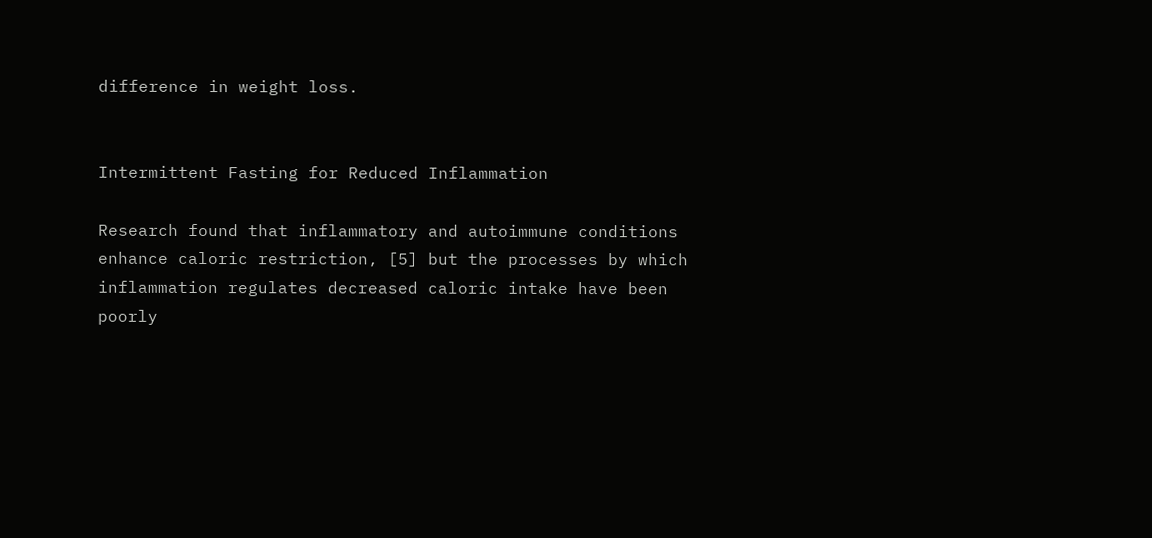difference in weight loss.


Intermittent Fasting for Reduced Inflammation

Research found that inflammatory and autoimmune conditions enhance caloric restriction, [5] but the processes by which inflammation regulates decreased caloric intake have been poorly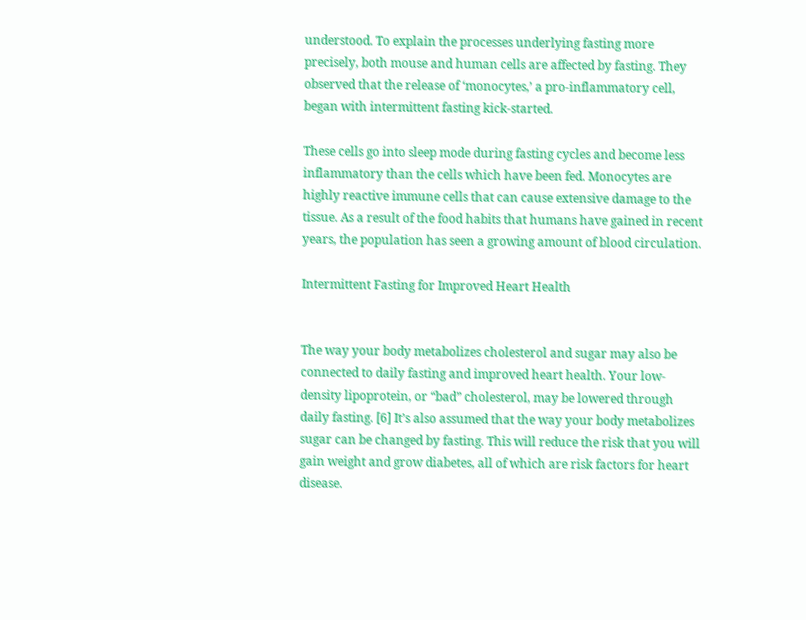understood. To explain the processes underlying fasting more precisely, both mouse and human cells are affected by fasting. They observed that the release of ‘monocytes,’ a pro-inflammatory cell, began with intermittent fasting kick-started.

These cells go into sleep mode during fasting cycles and become less inflammatory than the cells which have been fed. Monocytes are highly reactive immune cells that can cause extensive damage to the tissue. As a result of the food habits that humans have gained in recent years, the population has seen a growing amount of blood circulation.

Intermittent Fasting for Improved Heart Health


The way your body metabolizes cholesterol and sugar may also be connected to daily fasting and improved heart health. Your low-density lipoprotein, or “bad” cholesterol, may be lowered through daily fasting. [6] It’s also assumed that the way your body metabolizes sugar can be changed by fasting. This will reduce the risk that you will gain weight and grow diabetes, all of which are risk factors for heart disease.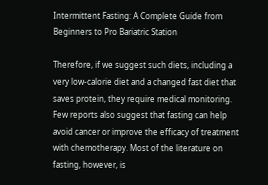Intermittent Fasting: A Complete Guide from Beginners to Pro Bariatric Station

Therefore, if we suggest such diets, including a very low-calorie diet and a changed fast diet that saves protein, they require medical monitoring. Few reports also suggest that fasting can help avoid cancer or improve the efficacy of treatment with chemotherapy. Most of the literature on fasting, however, is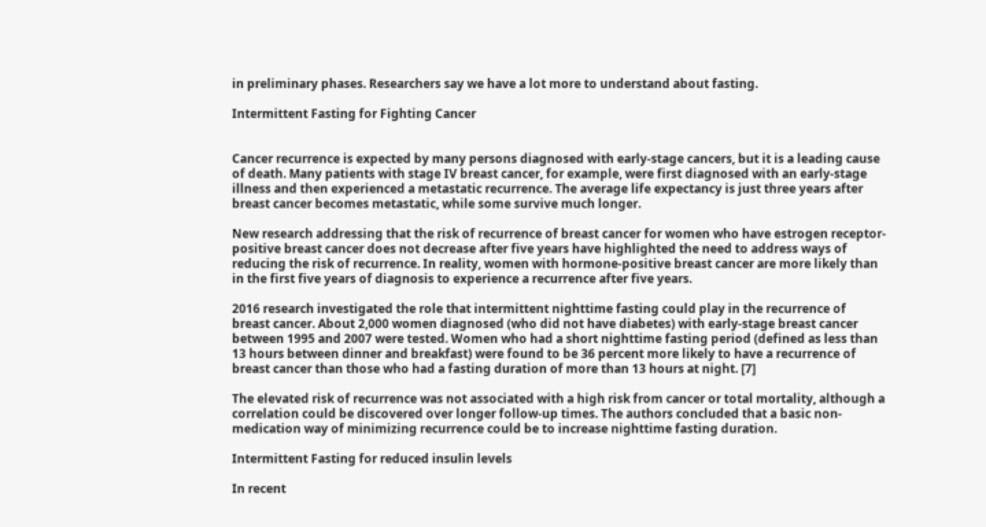in preliminary phases. Researchers say we have a lot more to understand about fasting.

Intermittent Fasting for Fighting Cancer


Cancer recurrence is expected by many persons diagnosed with early-stage cancers, but it is a leading cause of death. Many patients with stage IV breast cancer, for example, were first diagnosed with an early-stage illness and then experienced a metastatic recurrence. The average life expectancy is just three years after breast cancer becomes metastatic, while some survive much longer.

New research addressing that the risk of recurrence of breast cancer for women who have estrogen receptor-positive breast cancer does not decrease after five years have highlighted the need to address ways of reducing the risk of recurrence. In reality, women with hormone-positive breast cancer are more likely than in the first five years of diagnosis to experience a recurrence after five years.

2016 research investigated the role that intermittent nighttime fasting could play in the recurrence of breast cancer. About 2,000 women diagnosed (who did not have diabetes) with early-stage breast cancer between 1995 and 2007 were tested. Women who had a short nighttime fasting period (defined as less than 13 hours between dinner and breakfast) were found to be 36 percent more likely to have a recurrence of breast cancer than those who had a fasting duration of more than 13 hours at night. [7]

The elevated risk of recurrence was not associated with a high risk from cancer or total mortality, although a correlation could be discovered over longer follow-up times. The authors concluded that a basic non-medication way of minimizing recurrence could be to increase nighttime fasting duration.

Intermittent Fasting for reduced insulin levels

In recent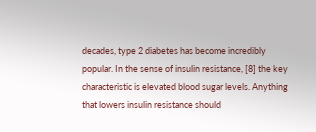decades, type 2 diabetes has become incredibly popular. In the sense of insulin resistance, [8] the key characteristic is elevated blood sugar levels. Anything that lowers insulin resistance should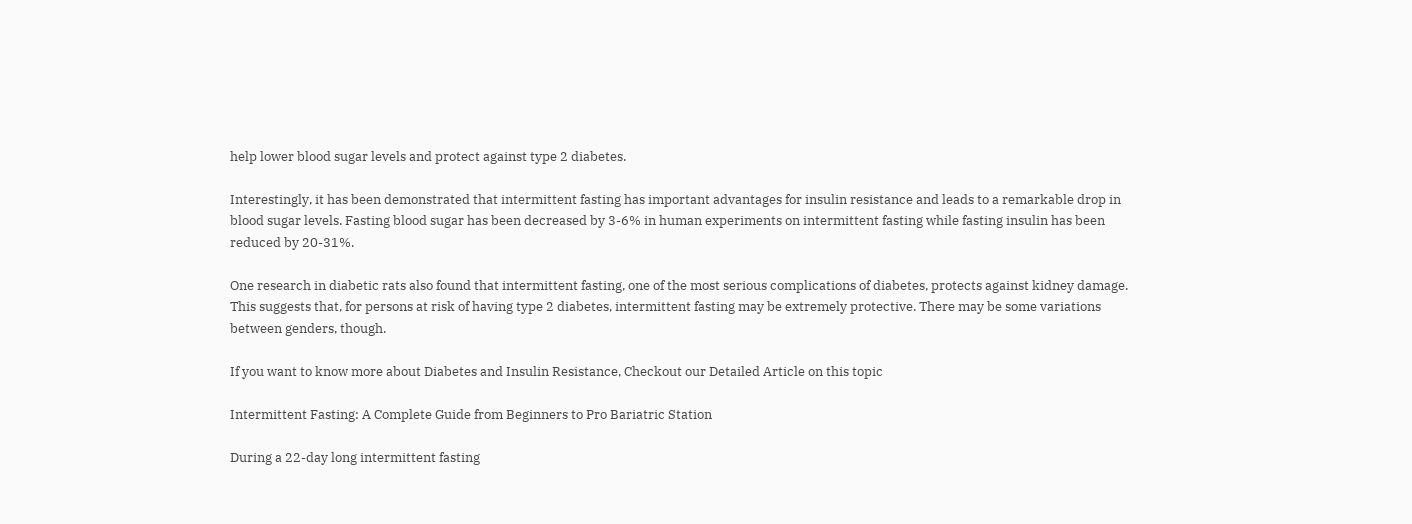help lower blood sugar levels and protect against type 2 diabetes.

Interestingly, it has been demonstrated that intermittent fasting has important advantages for insulin resistance and leads to a remarkable drop in blood sugar levels. Fasting blood sugar has been decreased by 3-6% in human experiments on intermittent fasting while fasting insulin has been reduced by 20-31%.

One research in diabetic rats also found that intermittent fasting, one of the most serious complications of diabetes, protects against kidney damage. This suggests that, for persons at risk of having type 2 diabetes, intermittent fasting may be extremely protective. There may be some variations between genders, though.

If you want to know more about Diabetes and Insulin Resistance, Checkout our Detailed Article on this topic

Intermittent Fasting: A Complete Guide from Beginners to Pro Bariatric Station

During a 22-day long intermittent fasting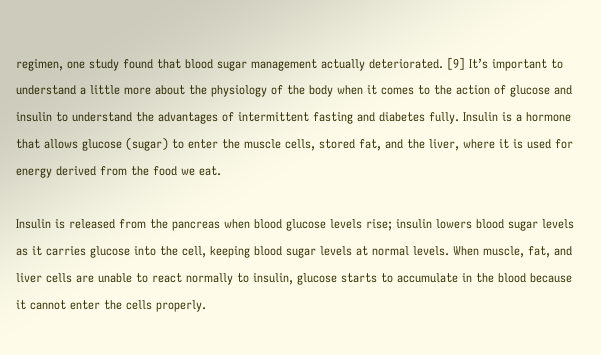regimen, one study found that blood sugar management actually deteriorated. [9] It’s important to understand a little more about the physiology of the body when it comes to the action of glucose and insulin to understand the advantages of intermittent fasting and diabetes fully. Insulin is a hormone that allows glucose (sugar) to enter the muscle cells, stored fat, and the liver, where it is used for energy derived from the food we eat.

Insulin is released from the pancreas when blood glucose levels rise; insulin lowers blood sugar levels as it carries glucose into the cell, keeping blood sugar levels at normal levels. When muscle, fat, and liver cells are unable to react normally to insulin, glucose starts to accumulate in the blood because it cannot enter the cells properly.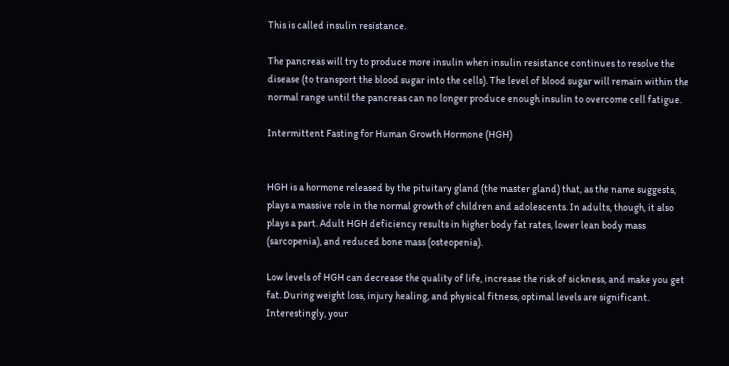This is called insulin resistance.

The pancreas will try to produce more insulin when insulin resistance continues to resolve the disease (to transport the blood sugar into the cells). The level of blood sugar will remain within the normal range until the pancreas can no longer produce enough insulin to overcome cell fatigue.

Intermittent Fasting for Human Growth Hormone (HGH)


HGH is a hormone released by the pituitary gland (the master gland) that, as the name suggests, plays a massive role in the normal growth of children and adolescents. In adults, though, it also plays a part. Adult HGH deficiency results in higher body fat rates, lower lean body mass (sarcopenia), and reduced bone mass (osteopenia).

Low levels of HGH can decrease the quality of life, increase the risk of sickness, and make you get fat. During weight loss, injury healing, and physical fitness, optimal levels are significant. Interestingly, your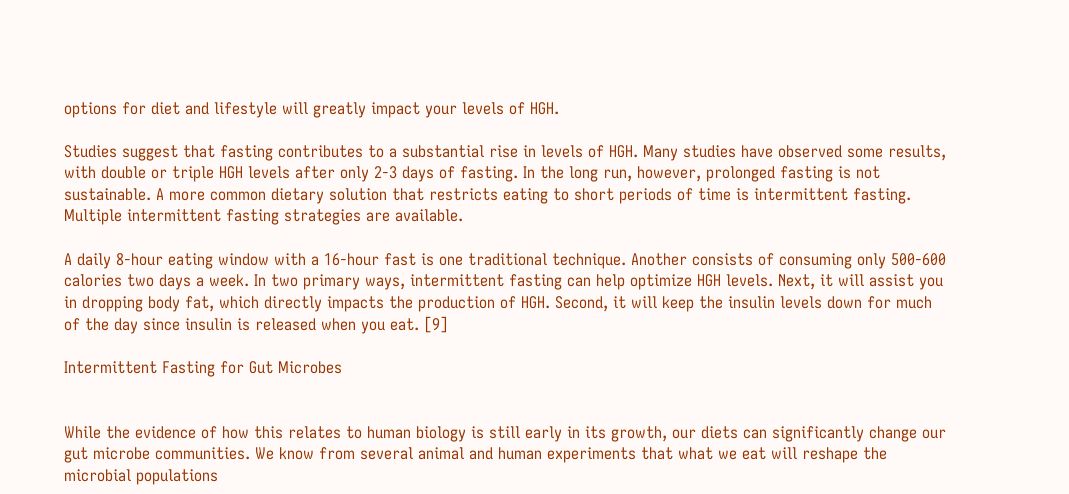options for diet and lifestyle will greatly impact your levels of HGH.

Studies suggest that fasting contributes to a substantial rise in levels of HGH. Many studies have observed some results, with double or triple HGH levels after only 2-3 days of fasting. In the long run, however, prolonged fasting is not sustainable. A more common dietary solution that restricts eating to short periods of time is intermittent fasting. Multiple intermittent fasting strategies are available.

A daily 8-hour eating window with a 16-hour fast is one traditional technique. Another consists of consuming only 500-600 calories two days a week. In two primary ways, intermittent fasting can help optimize HGH levels. Next, it will assist you in dropping body fat, which directly impacts the production of HGH. Second, it will keep the insulin levels down for much of the day since insulin is released when you eat. [9]

Intermittent Fasting for Gut Microbes


While the evidence of how this relates to human biology is still early in its growth, our diets can significantly change our gut microbe communities. We know from several animal and human experiments that what we eat will reshape the microbial populations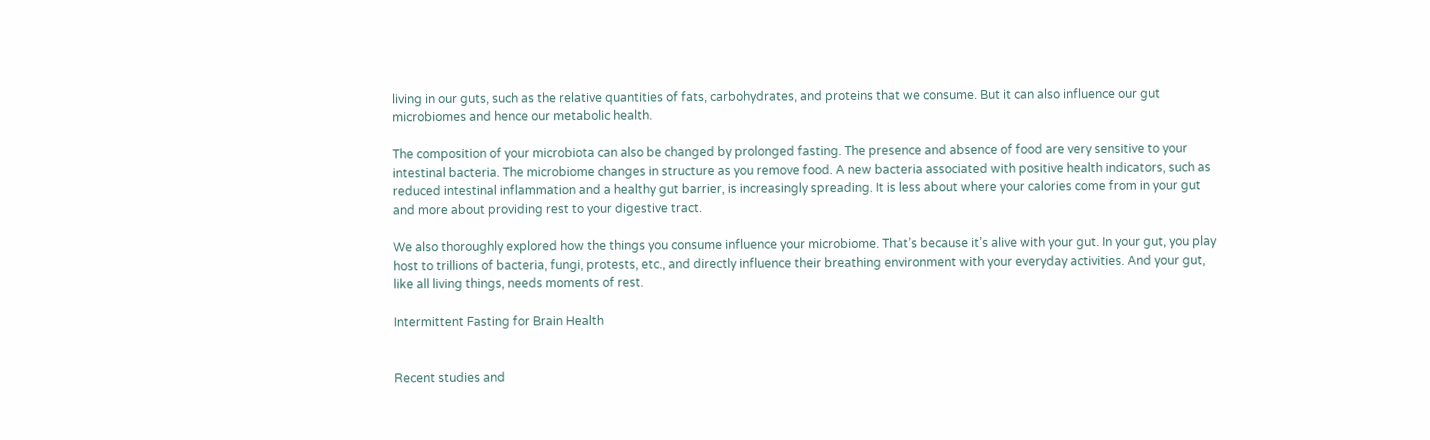living in our guts, such as the relative quantities of fats, carbohydrates, and proteins that we consume. But it can also influence our gut microbiomes and hence our metabolic health.

The composition of your microbiota can also be changed by prolonged fasting. The presence and absence of food are very sensitive to your intestinal bacteria. The microbiome changes in structure as you remove food. A new bacteria associated with positive health indicators, such as reduced intestinal inflammation and a healthy gut barrier, is increasingly spreading. It is less about where your calories come from in your gut and more about providing rest to your digestive tract.

We also thoroughly explored how the things you consume influence your microbiome. That’s because it’s alive with your gut. In your gut, you play host to trillions of bacteria, fungi, protests, etc., and directly influence their breathing environment with your everyday activities. And your gut, like all living things, needs moments of rest.

Intermittent Fasting for Brain Health


Recent studies and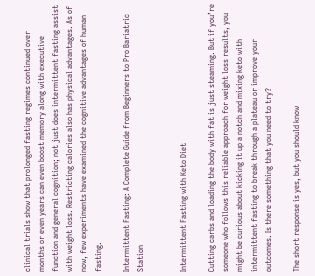clinical trials show that prolonged fasting regimes continued over months or even years can even boost memory along with executive function and general cognition; not just does intermittent fasting assist with weight loss. Restricting calories also has physical advantages. As of now, few experiments have examined the cognitive advantages of human fasting.

Intermittent Fasting: A Complete Guide from Beginners to Pro Bariatric Station


Intermittent Fasting with Keto Diet

Cutting carbs and loading the body with fat is just steaming. But if you’re someone who follows this reliable approach for weight loss results, you might be curious about kicking it up a notch and mixing keto with intermittent fasting to break through a plateau or improve your outcomes. Is there something that you need to try?

The short response is yes, but you should know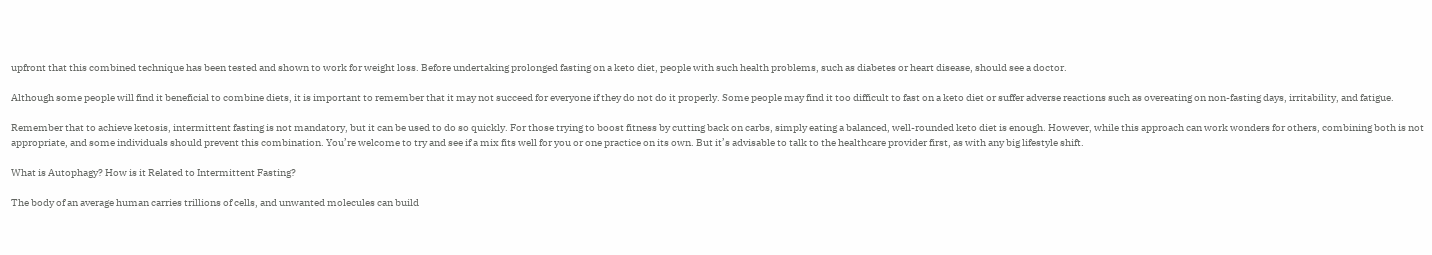upfront that this combined technique has been tested and shown to work for weight loss. Before undertaking prolonged fasting on a keto diet, people with such health problems, such as diabetes or heart disease, should see a doctor.

Although some people will find it beneficial to combine diets, it is important to remember that it may not succeed for everyone if they do not do it properly. Some people may find it too difficult to fast on a keto diet or suffer adverse reactions such as overeating on non-fasting days, irritability, and fatigue.

Remember that to achieve ketosis, intermittent fasting is not mandatory, but it can be used to do so quickly. For those trying to boost fitness by cutting back on carbs, simply eating a balanced, well-rounded keto diet is enough. However, while this approach can work wonders for others, combining both is not appropriate, and some individuals should prevent this combination. You’re welcome to try and see if a mix fits well for you or one practice on its own. But it’s advisable to talk to the healthcare provider first, as with any big lifestyle shift.

What is Autophagy? How is it Related to Intermittent Fasting?

The body of an average human carries trillions of cells, and unwanted molecules can build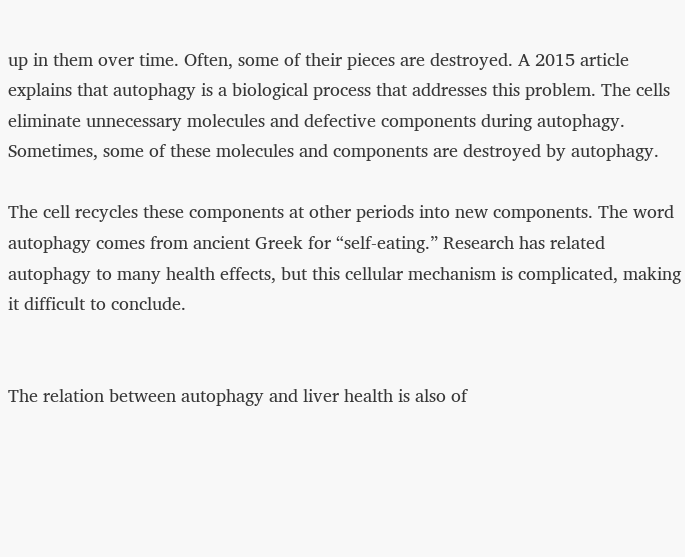up in them over time. Often, some of their pieces are destroyed. A 2015 article explains that autophagy is a biological process that addresses this problem. The cells eliminate unnecessary molecules and defective components during autophagy. Sometimes, some of these molecules and components are destroyed by autophagy.

The cell recycles these components at other periods into new components. The word autophagy comes from ancient Greek for “self-eating.” Research has related autophagy to many health effects, but this cellular mechanism is complicated, making it difficult to conclude.


The relation between autophagy and liver health is also of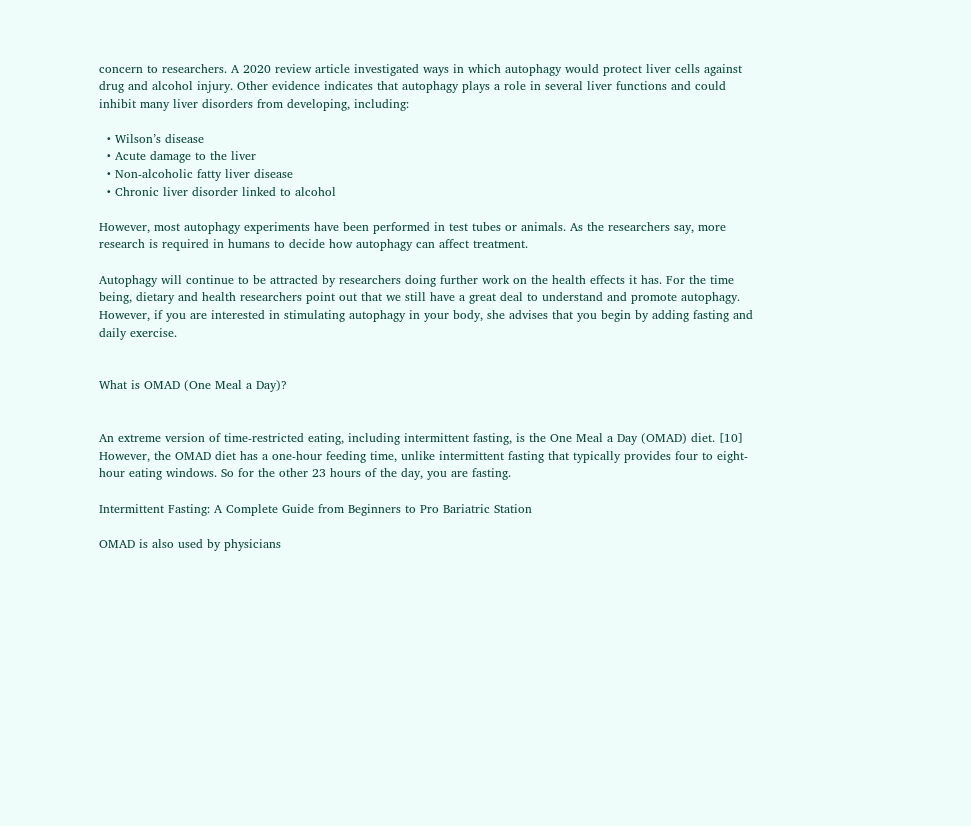concern to researchers. A 2020 review article investigated ways in which autophagy would protect liver cells against drug and alcohol injury. Other evidence indicates that autophagy plays a role in several liver functions and could inhibit many liver disorders from developing, including:

  • Wilson’s disease
  • Acute damage to the liver
  • Non-alcoholic fatty liver disease
  • Chronic liver disorder linked to alcohol

However, most autophagy experiments have been performed in test tubes or animals. As the researchers say, more research is required in humans to decide how autophagy can affect treatment.

Autophagy will continue to be attracted by researchers doing further work on the health effects it has. For the time being, dietary and health researchers point out that we still have a great deal to understand and promote autophagy. However, if you are interested in stimulating autophagy in your body, she advises that you begin by adding fasting and daily exercise.


What is OMAD (One Meal a Day)?


An extreme version of time-restricted eating, including intermittent fasting, is the One Meal a Day (OMAD) diet. [10] However, the OMAD diet has a one-hour feeding time, unlike intermittent fasting that typically provides four to eight-hour eating windows. So for the other 23 hours of the day, you are fasting.

Intermittent Fasting: A Complete Guide from Beginners to Pro Bariatric Station

OMAD is also used by physicians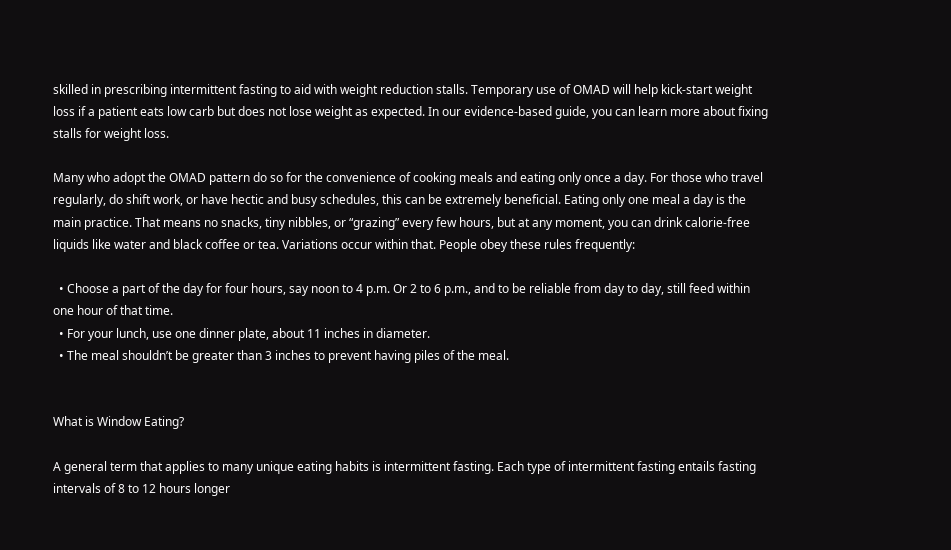skilled in prescribing intermittent fasting to aid with weight reduction stalls. Temporary use of OMAD will help kick-start weight loss if a patient eats low carb but does not lose weight as expected. In our evidence-based guide, you can learn more about fixing stalls for weight loss.

Many who adopt the OMAD pattern do so for the convenience of cooking meals and eating only once a day. For those who travel regularly, do shift work, or have hectic and busy schedules, this can be extremely beneficial. Eating only one meal a day is the main practice. That means no snacks, tiny nibbles, or “grazing” every few hours, but at any moment, you can drink calorie-free liquids like water and black coffee or tea. Variations occur within that. People obey these rules frequently:

  • Choose a part of the day for four hours, say noon to 4 p.m. Or 2 to 6 p.m., and to be reliable from day to day, still feed within one hour of that time.
  • For your lunch, use one dinner plate, about 11 inches in diameter.
  • The meal shouldn’t be greater than 3 inches to prevent having piles of the meal.


What is Window Eating?

A general term that applies to many unique eating habits is intermittent fasting. Each type of intermittent fasting entails fasting intervals of 8 to 12 hours longer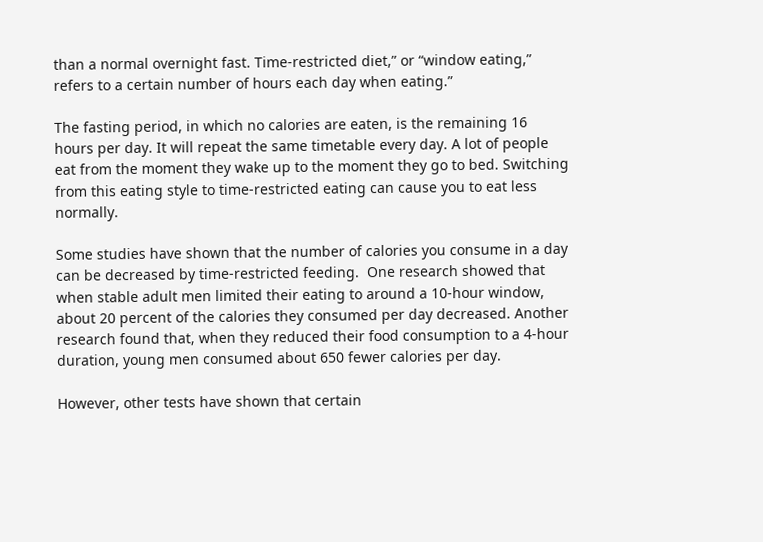than a normal overnight fast. Time-restricted diet,” or “window eating,” refers to a certain number of hours each day when eating.”

The fasting period, in which no calories are eaten, is the remaining 16 hours per day. It will repeat the same timetable every day. A lot of people eat from the moment they wake up to the moment they go to bed. Switching from this eating style to time-restricted eating can cause you to eat less normally.

Some studies have shown that the number of calories you consume in a day can be decreased by time-restricted feeding.  One research showed that when stable adult men limited their eating to around a 10-hour window, about 20 percent of the calories they consumed per day decreased. Another research found that, when they reduced their food consumption to a 4-hour duration, young men consumed about 650 fewer calories per day.

However, other tests have shown that certain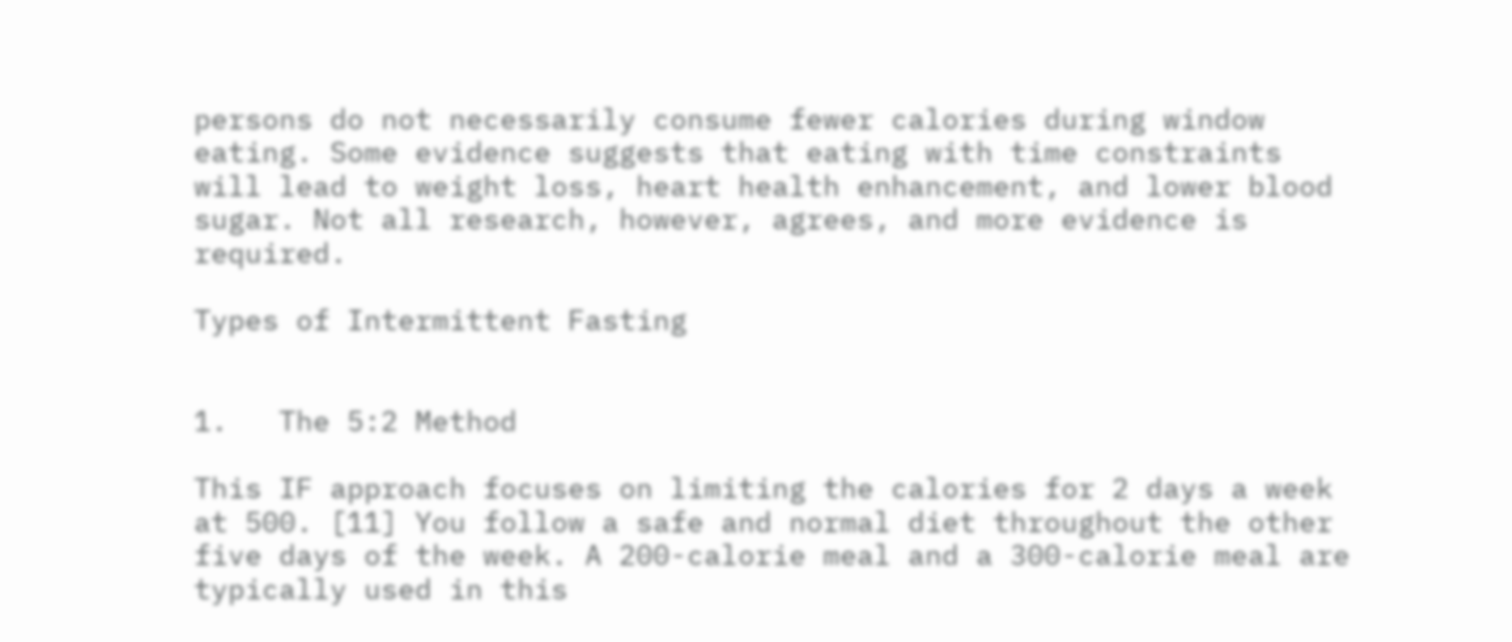persons do not necessarily consume fewer calories during window eating. Some evidence suggests that eating with time constraints will lead to weight loss, heart health enhancement, and lower blood sugar. Not all research, however, agrees, and more evidence is required.

Types of Intermittent Fasting


1.   The 5:2 Method

This IF approach focuses on limiting the calories for 2 days a week at 500. [11] You follow a safe and normal diet throughout the other five days of the week. A 200-calorie meal and a 300-calorie meal are typically used in this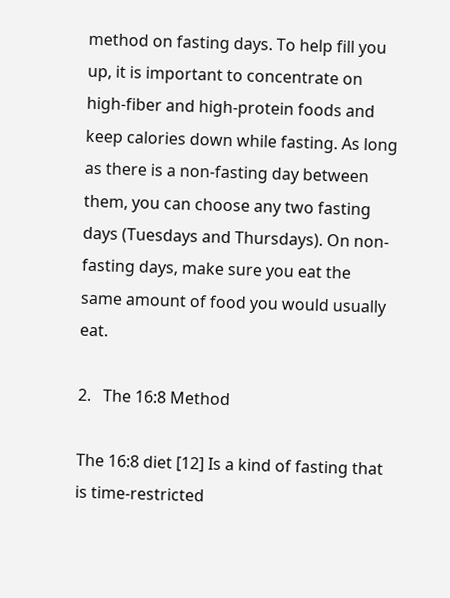method on fasting days. To help fill you up, it is important to concentrate on high-fiber and high-protein foods and keep calories down while fasting. As long as there is a non-fasting day between them, you can choose any two fasting days (Tuesdays and Thursdays). On non-fasting days, make sure you eat the same amount of food you would usually eat.

2.   The 16:8 Method

The 16:8 diet [12] Is a kind of fasting that is time-restricted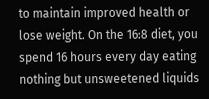to maintain improved health or lose weight. On the 16:8 diet, you spend 16 hours every day eating nothing but unsweetened liquids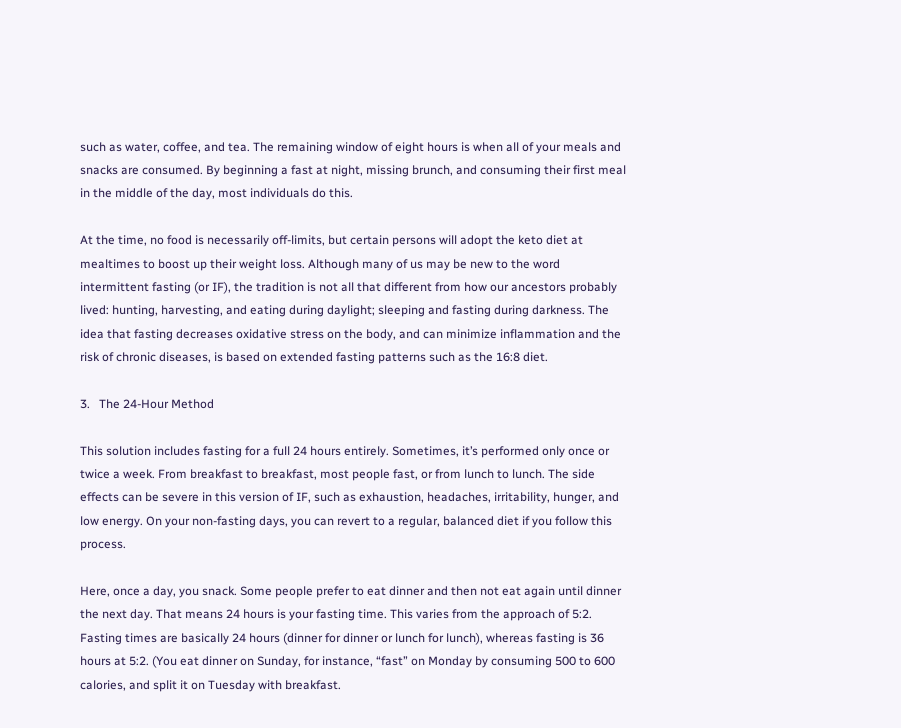such as water, coffee, and tea. The remaining window of eight hours is when all of your meals and snacks are consumed. By beginning a fast at night, missing brunch, and consuming their first meal in the middle of the day, most individuals do this.

At the time, no food is necessarily off-limits, but certain persons will adopt the keto diet at mealtimes to boost up their weight loss. Although many of us may be new to the word intermittent fasting (or IF), the tradition is not all that different from how our ancestors probably lived: hunting, harvesting, and eating during daylight; sleeping and fasting during darkness. The idea that fasting decreases oxidative stress on the body, and can minimize inflammation and the risk of chronic diseases, is based on extended fasting patterns such as the 16:8 diet.

3.   The 24-Hour Method

This solution includes fasting for a full 24 hours entirely. Sometimes, it’s performed only once or twice a week. From breakfast to breakfast, most people fast, or from lunch to lunch. The side effects can be severe in this version of IF, such as exhaustion, headaches, irritability, hunger, and low energy. On your non-fasting days, you can revert to a regular, balanced diet if you follow this process.

Here, once a day, you snack. Some people prefer to eat dinner and then not eat again until dinner the next day. That means 24 hours is your fasting time. This varies from the approach of 5:2. Fasting times are basically 24 hours (dinner for dinner or lunch for lunch), whereas fasting is 36 hours at 5:2. (You eat dinner on Sunday, for instance, “fast” on Monday by consuming 500 to 600 calories, and split it on Tuesday with breakfast.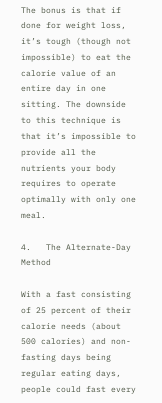The bonus is that if done for weight loss, it’s tough (though not impossible) to eat the calorie value of an entire day in one sitting. The downside to this technique is that it’s impossible to provide all the nutrients your body requires to operate optimally with only one meal.

4.   The Alternate-Day Method

With a fast consisting of 25 percent of their calorie needs (about 500 calories) and non-fasting days being regular eating days, people could fast every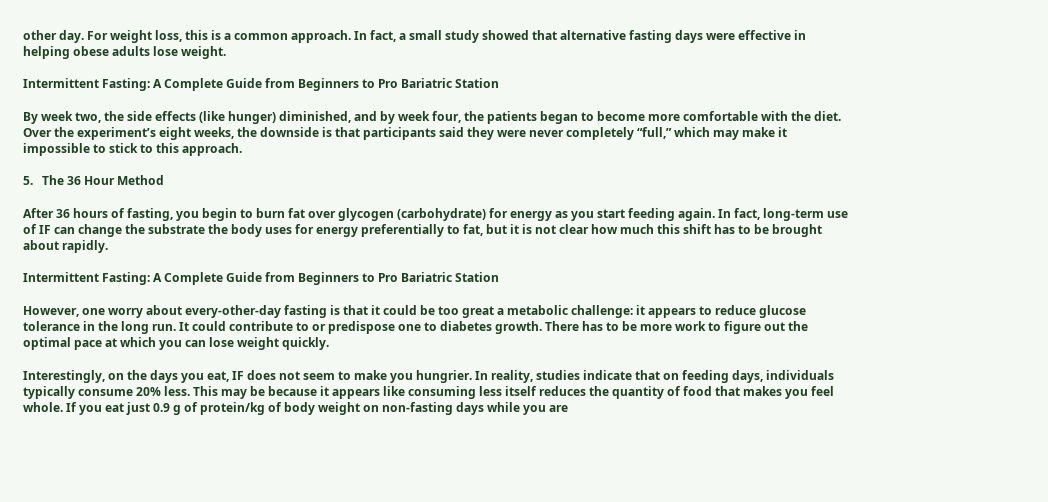other day. For weight loss, this is a common approach. In fact, a small study showed that alternative fasting days were effective in helping obese adults lose weight.

Intermittent Fasting: A Complete Guide from Beginners to Pro Bariatric Station

By week two, the side effects (like hunger) diminished, and by week four, the patients began to become more comfortable with the diet. Over the experiment’s eight weeks, the downside is that participants said they were never completely “full,” which may make it impossible to stick to this approach.

5.   The 36 Hour Method

After 36 hours of fasting, you begin to burn fat over glycogen (carbohydrate) for energy as you start feeding again. In fact, long-term use of IF can change the substrate the body uses for energy preferentially to fat, but it is not clear how much this shift has to be brought about rapidly.

Intermittent Fasting: A Complete Guide from Beginners to Pro Bariatric Station

However, one worry about every-other-day fasting is that it could be too great a metabolic challenge: it appears to reduce glucose tolerance in the long run. It could contribute to or predispose one to diabetes growth. There has to be more work to figure out the optimal pace at which you can lose weight quickly.

Interestingly, on the days you eat, IF does not seem to make you hungrier. In reality, studies indicate that on feeding days, individuals typically consume 20% less. This may be because it appears like consuming less itself reduces the quantity of food that makes you feel whole. If you eat just 0.9 g of protein/kg of body weight on non-fasting days while you are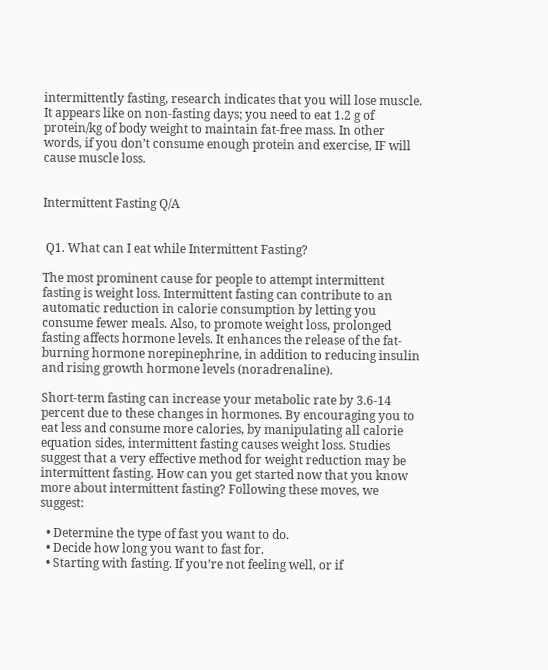intermittently fasting, research indicates that you will lose muscle. It appears like on non-fasting days; you need to eat 1.2 g of protein/kg of body weight to maintain fat-free mass. In other words, if you don’t consume enough protein and exercise, IF will cause muscle loss.


Intermittent Fasting Q/A


 Q1. What can I eat while Intermittent Fasting?

The most prominent cause for people to attempt intermittent fasting is weight loss. Intermittent fasting can contribute to an automatic reduction in calorie consumption by letting you consume fewer meals. Also, to promote weight loss, prolonged fasting affects hormone levels. It enhances the release of the fat-burning hormone norepinephrine, in addition to reducing insulin and rising growth hormone levels (noradrenaline).

Short-term fasting can increase your metabolic rate by 3.6-14 percent due to these changes in hormones. By encouraging you to eat less and consume more calories, by manipulating all calorie equation sides, intermittent fasting causes weight loss. Studies suggest that a very effective method for weight reduction may be intermittent fasting. How can you get started now that you know more about intermittent fasting? Following these moves, we suggest:

  • Determine the type of fast you want to do.
  • Decide how long you want to fast for.
  • Starting with fasting. If you’re not feeling well, or if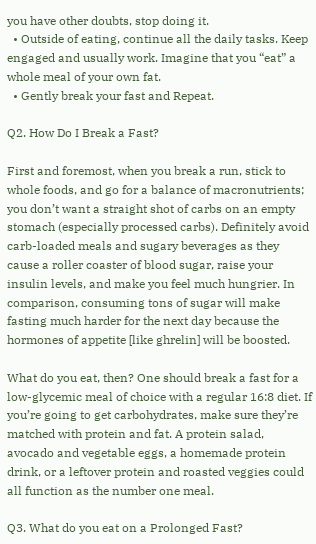you have other doubts, stop doing it.
  • Outside of eating, continue all the daily tasks. Keep engaged and usually work. Imagine that you “eat” a whole meal of your own fat.
  • Gently break your fast and Repeat.

Q2. How Do I Break a Fast?

First and foremost, when you break a run, stick to whole foods, and go for a balance of macronutrients; you don’t want a straight shot of carbs on an empty stomach (especially processed carbs). Definitely avoid carb-loaded meals and sugary beverages as they cause a roller coaster of blood sugar, raise your insulin levels, and make you feel much hungrier. In comparison, consuming tons of sugar will make fasting much harder for the next day because the hormones of appetite [like ghrelin] will be boosted.

What do you eat, then? One should break a fast for a low-glycemic meal of choice with a regular 16:8 diet. If you’re going to get carbohydrates, make sure they’re matched with protein and fat. A protein salad, avocado and vegetable eggs, a homemade protein drink, or a leftover protein and roasted veggies could all function as the number one meal.

Q3. What do you eat on a Prolonged Fast?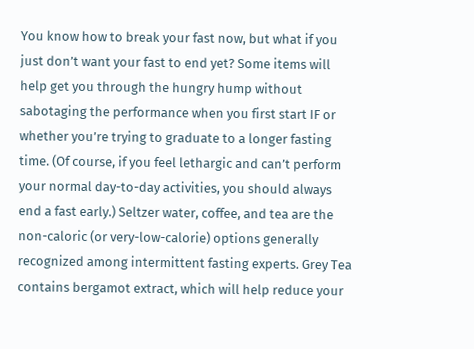You know how to break your fast now, but what if you just don’t want your fast to end yet? Some items will help get you through the hungry hump without sabotaging the performance when you first start IF or whether you’re trying to graduate to a longer fasting time. (Of course, if you feel lethargic and can’t perform your normal day-to-day activities, you should always end a fast early.) Seltzer water, coffee, and tea are the non-caloric (or very-low-calorie) options generally recognized among intermittent fasting experts. Grey Tea contains bergamot extract, which will help reduce your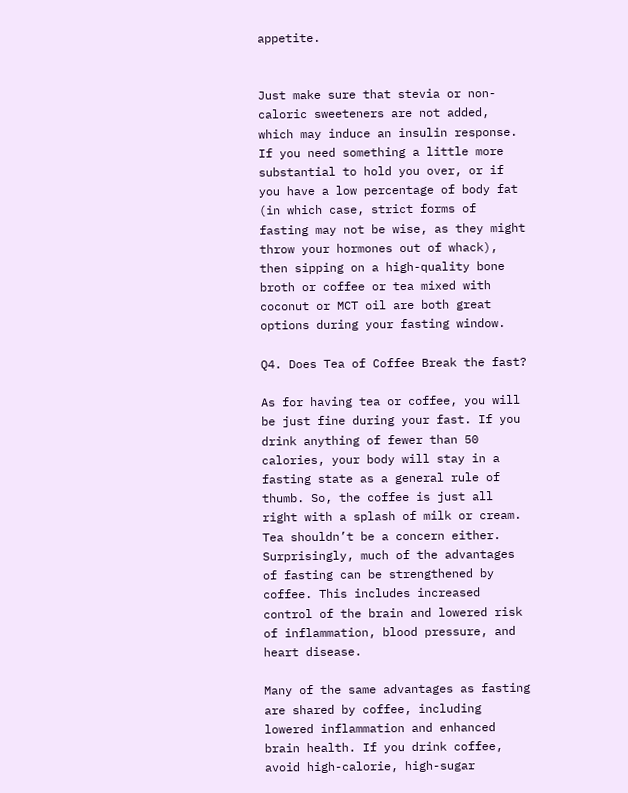appetite.


Just make sure that stevia or non-caloric sweeteners are not added, which may induce an insulin response. If you need something a little more substantial to hold you over, or if you have a low percentage of body fat (in which case, strict forms of fasting may not be wise, as they might throw your hormones out of whack), then sipping on a high-quality bone broth or coffee or tea mixed with coconut or MCT oil are both great options during your fasting window.

Q4. Does Tea of Coffee Break the fast?

As for having tea or coffee, you will be just fine during your fast. If you drink anything of fewer than 50 calories, your body will stay in a fasting state as a general rule of thumb. So, the coffee is just all right with a splash of milk or cream. Tea shouldn’t be a concern either. Surprisingly, much of the advantages of fasting can be strengthened by coffee. This includes increased control of the brain and lowered risk of inflammation, blood pressure, and heart disease.

Many of the same advantages as fasting are shared by coffee, including lowered inflammation and enhanced brain health. If you drink coffee, avoid high-calorie, high-sugar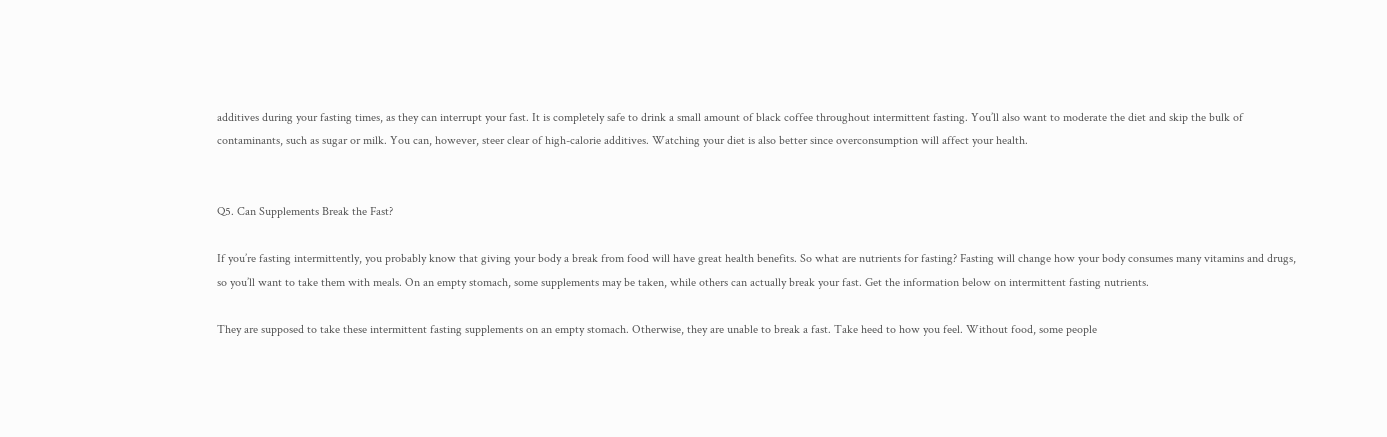additives during your fasting times, as they can interrupt your fast. It is completely safe to drink a small amount of black coffee throughout intermittent fasting. You’ll also want to moderate the diet and skip the bulk of contaminants, such as sugar or milk. You can, however, steer clear of high-calorie additives. Watching your diet is also better since overconsumption will affect your health.


Q5. Can Supplements Break the Fast?

If you’re fasting intermittently, you probably know that giving your body a break from food will have great health benefits. So what are nutrients for fasting? Fasting will change how your body consumes many vitamins and drugs, so you’ll want to take them with meals. On an empty stomach, some supplements may be taken, while others can actually break your fast. Get the information below on intermittent fasting nutrients.

They are supposed to take these intermittent fasting supplements on an empty stomach. Otherwise, they are unable to break a fast. Take heed to how you feel. Without food, some people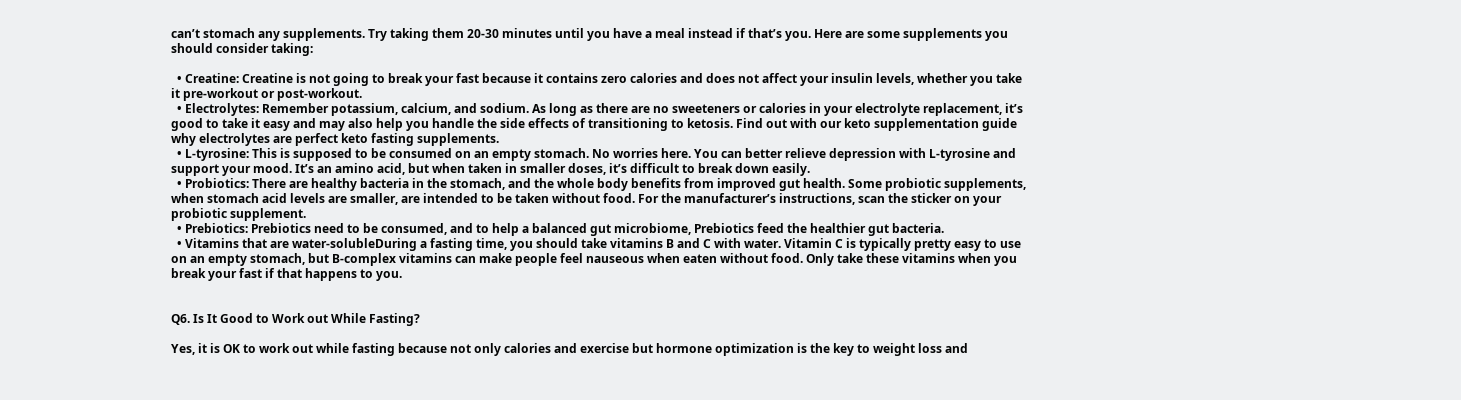can’t stomach any supplements. Try taking them 20-30 minutes until you have a meal instead if that’s you. Here are some supplements you should consider taking:

  • Creatine: Creatine is not going to break your fast because it contains zero calories and does not affect your insulin levels, whether you take it pre-workout or post-workout.
  • Electrolytes: Remember potassium, calcium, and sodium. As long as there are no sweeteners or calories in your electrolyte replacement, it’s good to take it easy and may also help you handle the side effects of transitioning to ketosis. Find out with our keto supplementation guide why electrolytes are perfect keto fasting supplements.
  • L-tyrosine: This is supposed to be consumed on an empty stomach. No worries here. You can better relieve depression with L-tyrosine and support your mood. It’s an amino acid, but when taken in smaller doses, it’s difficult to break down easily.
  • Probiotics: There are healthy bacteria in the stomach, and the whole body benefits from improved gut health. Some probiotic supplements, when stomach acid levels are smaller, are intended to be taken without food. For the manufacturer’s instructions, scan the sticker on your probiotic supplement.
  • Prebiotics: Prebiotics need to be consumed, and to help a balanced gut microbiome, Prebiotics feed the healthier gut bacteria.
  • Vitamins that are water-solubleDuring a fasting time, you should take vitamins B and C with water. Vitamin C is typically pretty easy to use on an empty stomach, but B-complex vitamins can make people feel nauseous when eaten without food. Only take these vitamins when you break your fast if that happens to you.


Q6. Is It Good to Work out While Fasting?

Yes, it is OK to work out while fasting because not only calories and exercise but hormone optimization is the key to weight loss and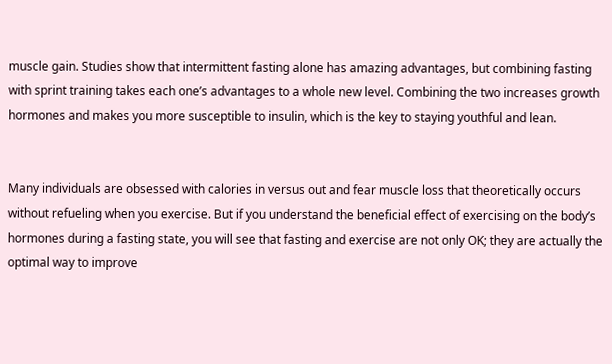muscle gain. Studies show that intermittent fasting alone has amazing advantages, but combining fasting with sprint training takes each one’s advantages to a whole new level. Combining the two increases growth hormones and makes you more susceptible to insulin, which is the key to staying youthful and lean.


Many individuals are obsessed with calories in versus out and fear muscle loss that theoretically occurs without refueling when you exercise. But if you understand the beneficial effect of exercising on the body’s hormones during a fasting state, you will see that fasting and exercise are not only OK; they are actually the optimal way to improve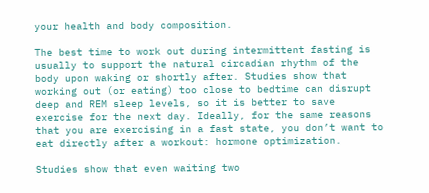your health and body composition.

The best time to work out during intermittent fasting is usually to support the natural circadian rhythm of the body upon waking or shortly after. Studies show that working out (or eating) too close to bedtime can disrupt deep and REM sleep levels, so it is better to save exercise for the next day. Ideally, for the same reasons that you are exercising in a fast state, you don’t want to eat directly after a workout: hormone optimization.

Studies show that even waiting two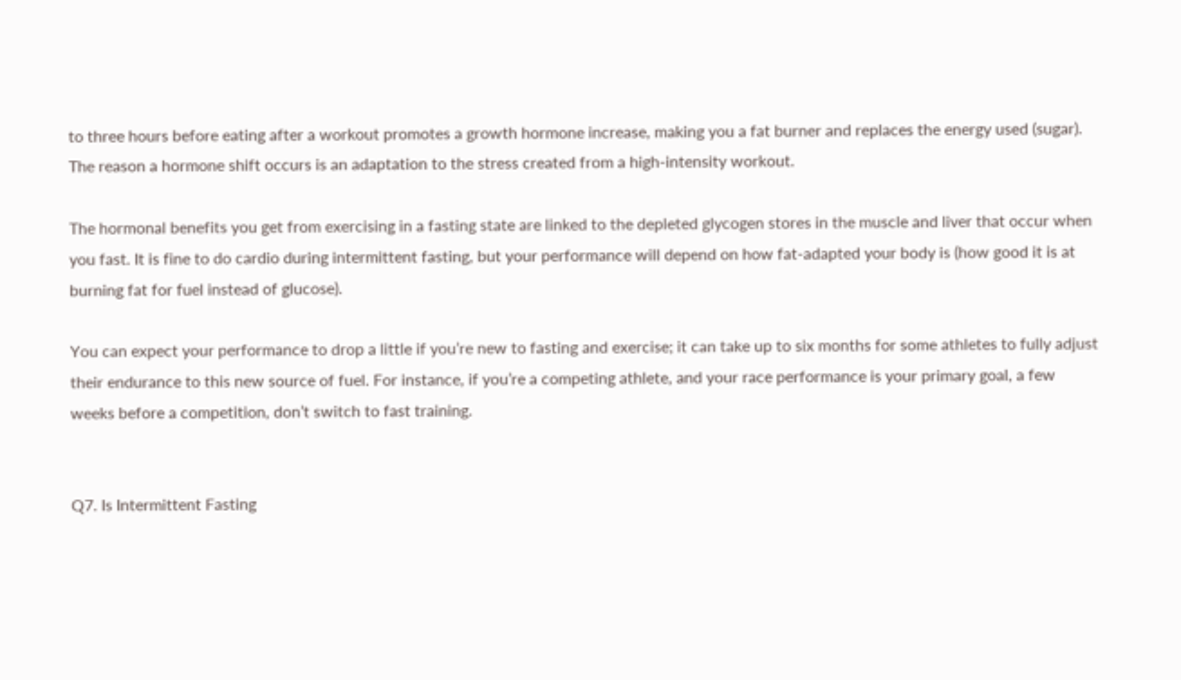to three hours before eating after a workout promotes a growth hormone increase, making you a fat burner and replaces the energy used (sugar). The reason a hormone shift occurs is an adaptation to the stress created from a high-intensity workout.

The hormonal benefits you get from exercising in a fasting state are linked to the depleted glycogen stores in the muscle and liver that occur when you fast. It is fine to do cardio during intermittent fasting, but your performance will depend on how fat-adapted your body is (how good it is at burning fat for fuel instead of glucose).

You can expect your performance to drop a little if you’re new to fasting and exercise; it can take up to six months for some athletes to fully adjust their endurance to this new source of fuel. For instance, if you’re a competing athlete, and your race performance is your primary goal, a few weeks before a competition, don’t switch to fast training.


Q7. Is Intermittent Fasting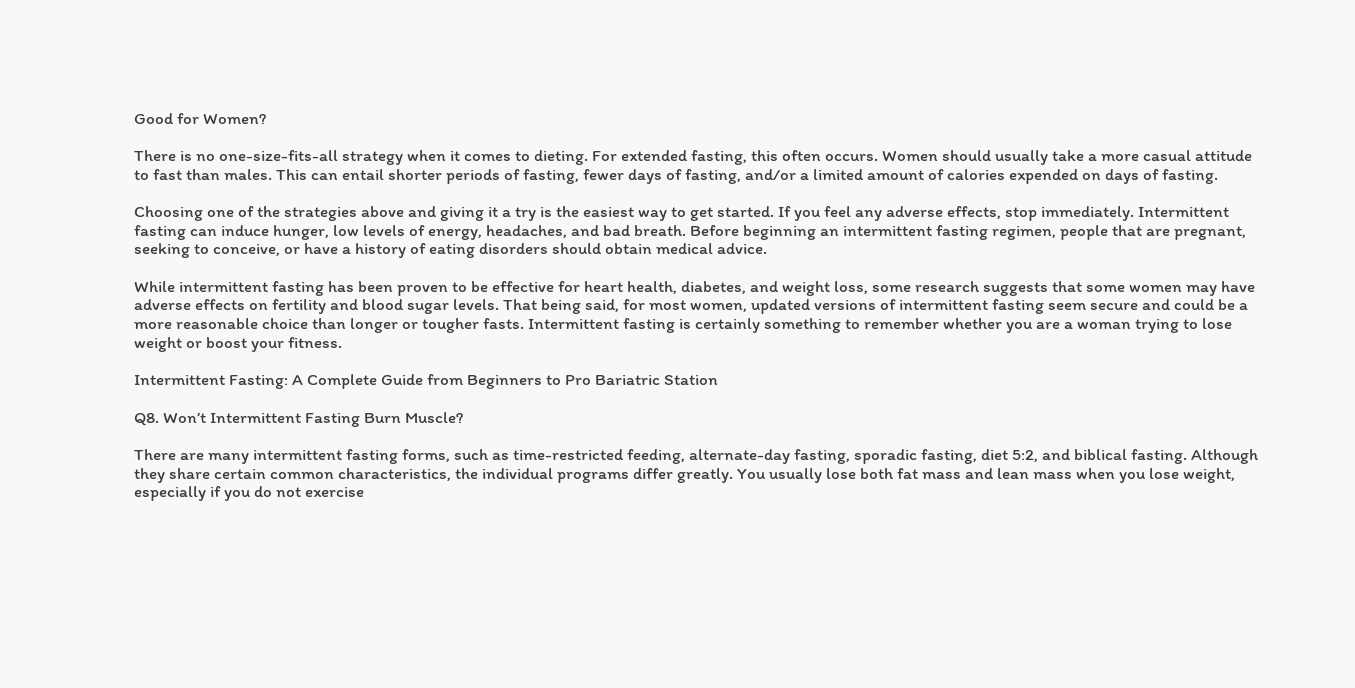Good for Women?

There is no one-size-fits-all strategy when it comes to dieting. For extended fasting, this often occurs. Women should usually take a more casual attitude to fast than males. This can entail shorter periods of fasting, fewer days of fasting, and/or a limited amount of calories expended on days of fasting.

Choosing one of the strategies above and giving it a try is the easiest way to get started. If you feel any adverse effects, stop immediately. Intermittent fasting can induce hunger, low levels of energy, headaches, and bad breath. Before beginning an intermittent fasting regimen, people that are pregnant, seeking to conceive, or have a history of eating disorders should obtain medical advice.

While intermittent fasting has been proven to be effective for heart health, diabetes, and weight loss, some research suggests that some women may have adverse effects on fertility and blood sugar levels. That being said, for most women, updated versions of intermittent fasting seem secure and could be a more reasonable choice than longer or tougher fasts. Intermittent fasting is certainly something to remember whether you are a woman trying to lose weight or boost your fitness.

Intermittent Fasting: A Complete Guide from Beginners to Pro Bariatric Station

Q8. Won’t Intermittent Fasting Burn Muscle?

There are many intermittent fasting forms, such as time-restricted feeding, alternate-day fasting, sporadic fasting, diet 5:2, and biblical fasting. Although they share certain common characteristics, the individual programs differ greatly. You usually lose both fat mass and lean mass when you lose weight, especially if you do not exercise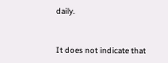daily.


It does not indicate that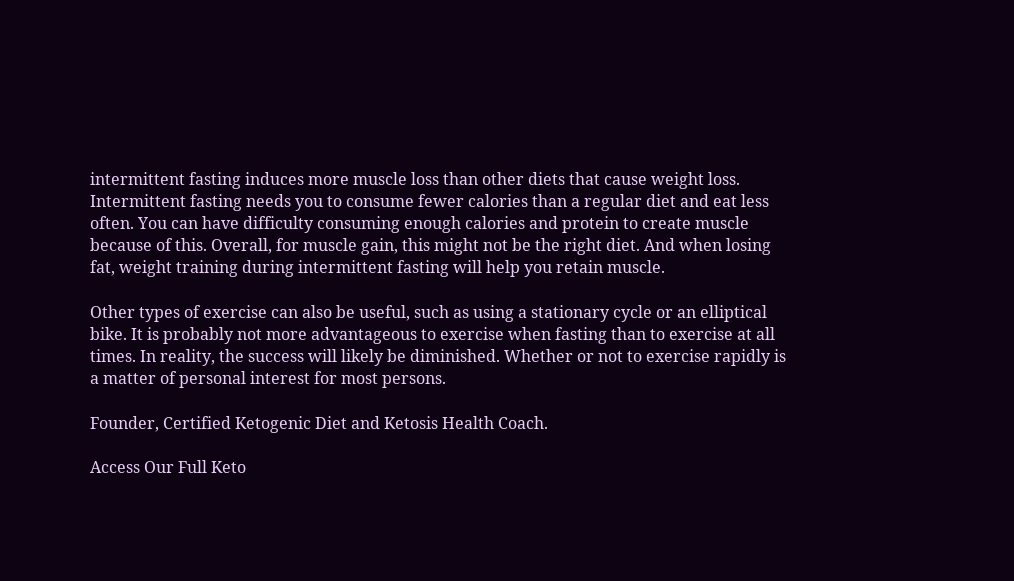intermittent fasting induces more muscle loss than other diets that cause weight loss. Intermittent fasting needs you to consume fewer calories than a regular diet and eat less often. You can have difficulty consuming enough calories and protein to create muscle because of this. Overall, for muscle gain, this might not be the right diet. And when losing fat, weight training during intermittent fasting will help you retain muscle.

Other types of exercise can also be useful, such as using a stationary cycle or an elliptical bike. It is probably not more advantageous to exercise when fasting than to exercise at all times. In reality, the success will likely be diminished. Whether or not to exercise rapidly is a matter of personal interest for most persons.

Founder, Certified Ketogenic Diet and Ketosis Health Coach.

Access Our Full Keto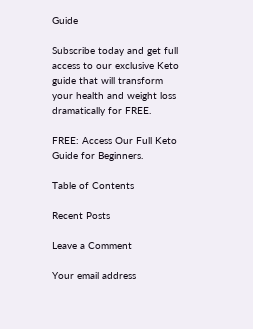Guide

Subscribe today and get full access to our exclusive Keto guide that will transform your health and weight loss dramatically for FREE.

FREE: Access Our Full Keto Guide for Beginners.

Table of Contents

Recent Posts

Leave a Comment

Your email address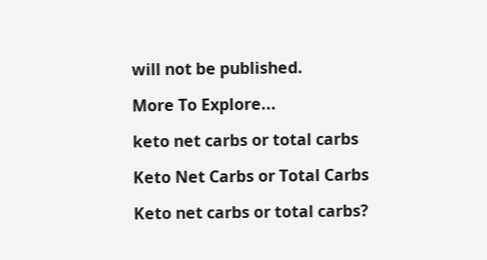will not be published.

More To Explore...

keto net carbs or total carbs

Keto Net Carbs or Total Carbs

Keto net carbs or total carbs?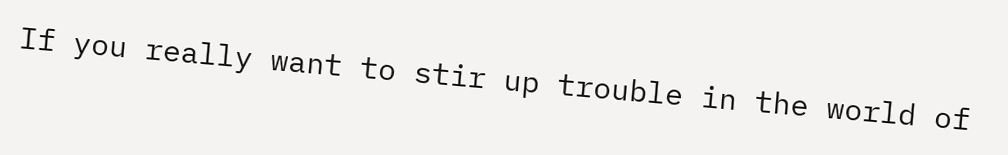If you really want to stir up trouble in the world of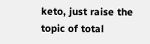keto, just raise the topic of total